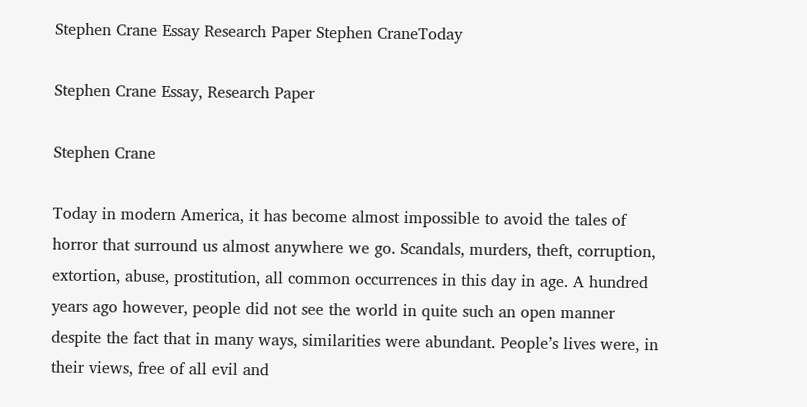Stephen Crane Essay Research Paper Stephen CraneToday

Stephen Crane Essay, Research Paper

Stephen Crane

Today in modern America, it has become almost impossible to avoid the tales of horror that surround us almost anywhere we go. Scandals, murders, theft, corruption, extortion, abuse, prostitution, all common occurrences in this day in age. A hundred years ago however, people did not see the world in quite such an open manner despite the fact that in many ways, similarities were abundant. People’s lives were, in their views, free of all evil and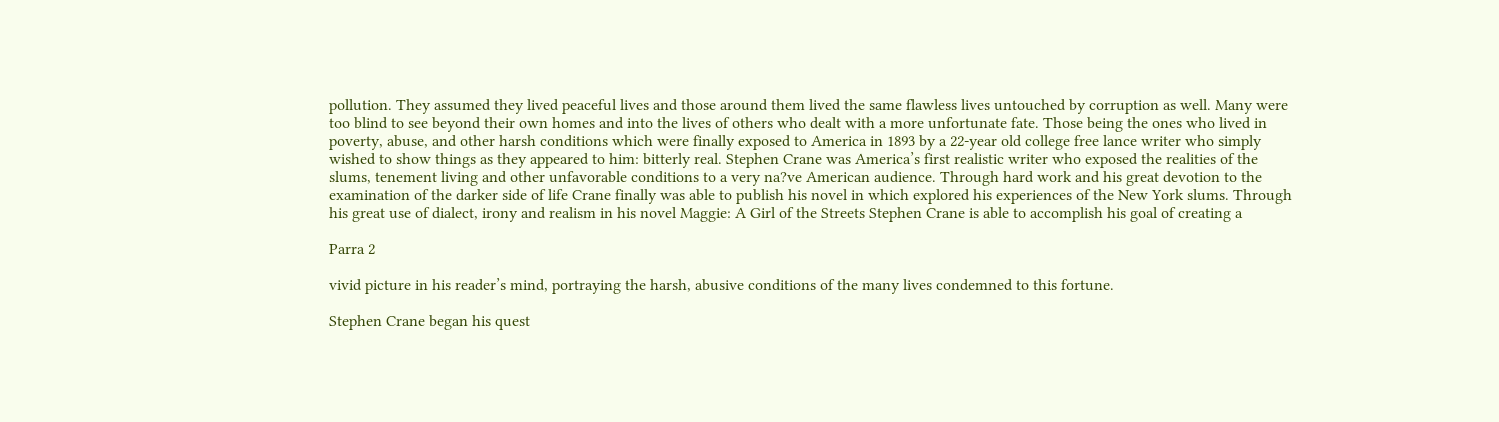pollution. They assumed they lived peaceful lives and those around them lived the same flawless lives untouched by corruption as well. Many were too blind to see beyond their own homes and into the lives of others who dealt with a more unfortunate fate. Those being the ones who lived in poverty, abuse, and other harsh conditions which were finally exposed to America in 1893 by a 22-year old college free lance writer who simply wished to show things as they appeared to him: bitterly real. Stephen Crane was America’s first realistic writer who exposed the realities of the slums, tenement living and other unfavorable conditions to a very na?ve American audience. Through hard work and his great devotion to the examination of the darker side of life Crane finally was able to publish his novel in which explored his experiences of the New York slums. Through his great use of dialect, irony and realism in his novel Maggie: A Girl of the Streets Stephen Crane is able to accomplish his goal of creating a

Parra 2

vivid picture in his reader’s mind, portraying the harsh, abusive conditions of the many lives condemned to this fortune.

Stephen Crane began his quest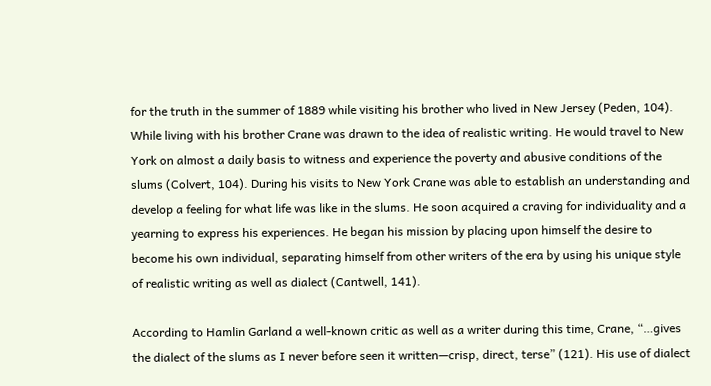for the truth in the summer of 1889 while visiting his brother who lived in New Jersey (Peden, 104). While living with his brother Crane was drawn to the idea of realistic writing. He would travel to New York on almost a daily basis to witness and experience the poverty and abusive conditions of the slums (Colvert, 104). During his visits to New York Crane was able to establish an understanding and develop a feeling for what life was like in the slums. He soon acquired a craving for individuality and a yearning to express his experiences. He began his mission by placing upon himself the desire to become his own individual, separating himself from other writers of the era by using his unique style of realistic writing as well as dialect (Cantwell, 141).

According to Hamlin Garland a well-known critic as well as a writer during this time, Crane, “…gives the dialect of the slums as I never before seen it written—crisp, direct, terse” (121). His use of dialect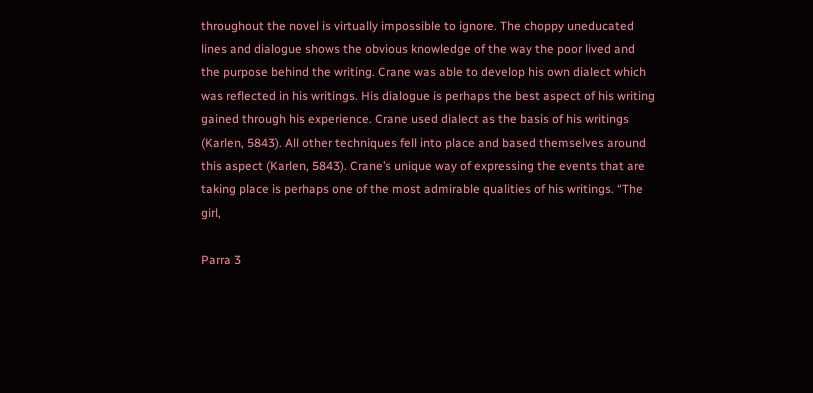throughout the novel is virtually impossible to ignore. The choppy uneducated lines and dialogue shows the obvious knowledge of the way the poor lived and the purpose behind the writing. Crane was able to develop his own dialect which was reflected in his writings. His dialogue is perhaps the best aspect of his writing gained through his experience. Crane used dialect as the basis of his writings (Karlen, 5843). All other techniques fell into place and based themselves around this aspect (Karlen, 5843). Crane’s unique way of expressing the events that are taking place is perhaps one of the most admirable qualities of his writings. “The girl,

Parra 3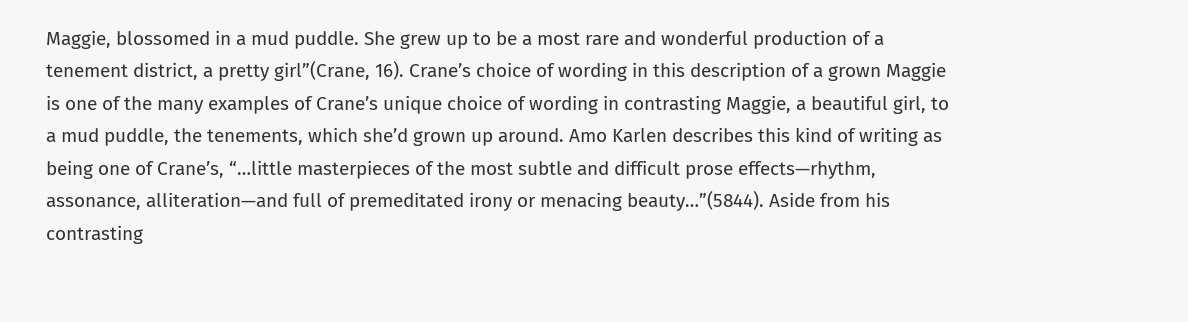Maggie, blossomed in a mud puddle. She grew up to be a most rare and wonderful production of a tenement district, a pretty girl”(Crane, 16). Crane’s choice of wording in this description of a grown Maggie is one of the many examples of Crane’s unique choice of wording in contrasting Maggie, a beautiful girl, to a mud puddle, the tenements, which she’d grown up around. Amo Karlen describes this kind of writing as being one of Crane’s, “…little masterpieces of the most subtle and difficult prose effects—rhythm, assonance, alliteration—and full of premeditated irony or menacing beauty…”(5844). Aside from his contrasting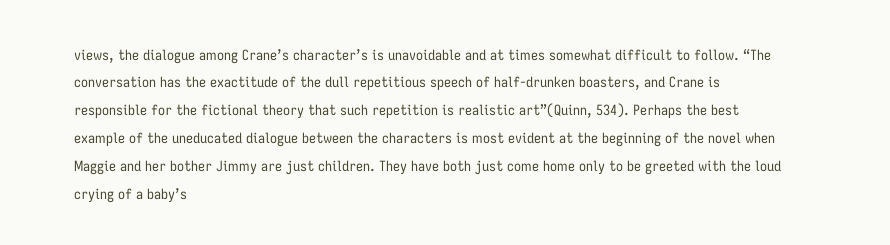views, the dialogue among Crane’s character’s is unavoidable and at times somewhat difficult to follow. “The conversation has the exactitude of the dull repetitious speech of half-drunken boasters, and Crane is responsible for the fictional theory that such repetition is realistic art”(Quinn, 534). Perhaps the best example of the uneducated dialogue between the characters is most evident at the beginning of the novel when Maggie and her bother Jimmy are just children. They have both just come home only to be greeted with the loud crying of a baby’s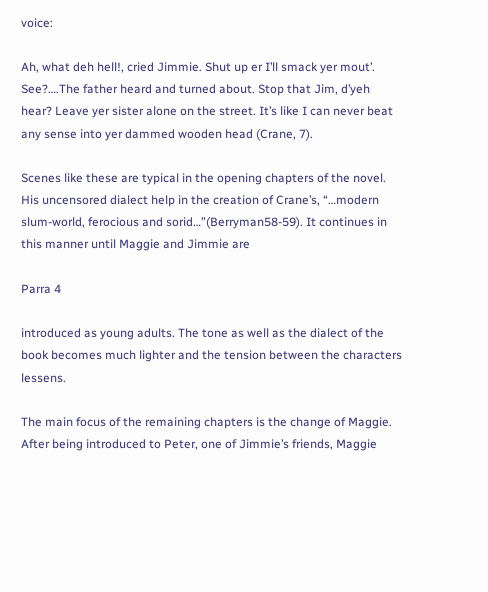voice:

Ah, what deh hell!, cried Jimmie. Shut up er I’ll smack yer mout’. See?….The father heard and turned about. Stop that Jim, d’yeh hear? Leave yer sister alone on the street. It’s like I can never beat any sense into yer dammed wooden head (Crane, 7).

Scenes like these are typical in the opening chapters of the novel. His uncensored dialect help in the creation of Crane’s, “…modern slum-world, ferocious and sorid…”(Berryman58-59). It continues in this manner until Maggie and Jimmie are

Parra 4

introduced as young adults. The tone as well as the dialect of the book becomes much lighter and the tension between the characters lessens.

The main focus of the remaining chapters is the change of Maggie. After being introduced to Peter, one of Jimmie’s friends, Maggie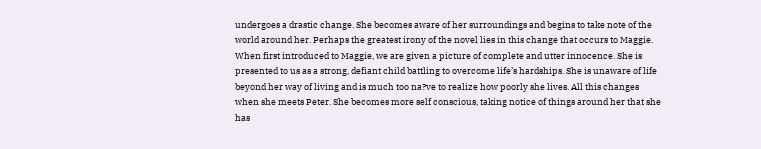undergoes a drastic change. She becomes aware of her surroundings and begins to take note of the world around her. Perhaps the greatest irony of the novel lies in this change that occurs to Maggie. When first introduced to Maggie, we are given a picture of complete and utter innocence. She is presented to us as a strong, defiant child battling to overcome life’s hardships. She is unaware of life beyond her way of living and is much too na?ve to realize how poorly she lives. All this changes when she meets Peter. She becomes more self conscious, taking notice of things around her that she has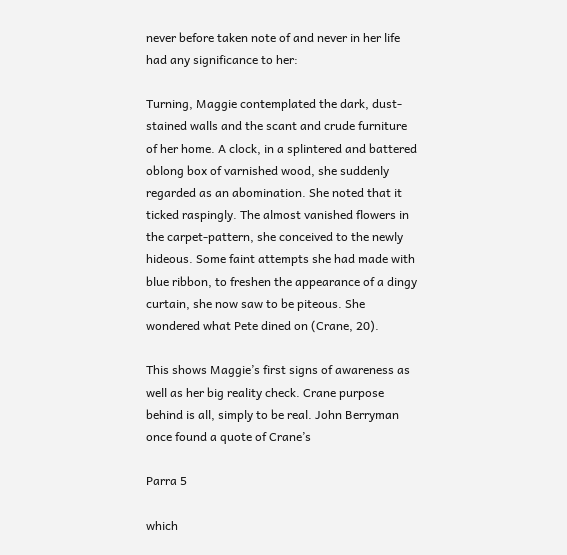never before taken note of and never in her life had any significance to her:

Turning, Maggie contemplated the dark, dust-stained walls and the scant and crude furniture of her home. A clock, in a splintered and battered oblong box of varnished wood, she suddenly regarded as an abomination. She noted that it ticked raspingly. The almost vanished flowers in the carpet-pattern, she conceived to the newly hideous. Some faint attempts she had made with blue ribbon, to freshen the appearance of a dingy curtain, she now saw to be piteous. She wondered what Pete dined on (Crane, 20).

This shows Maggie’s first signs of awareness as well as her big reality check. Crane purpose behind is all, simply to be real. John Berryman once found a quote of Crane’s

Parra 5

which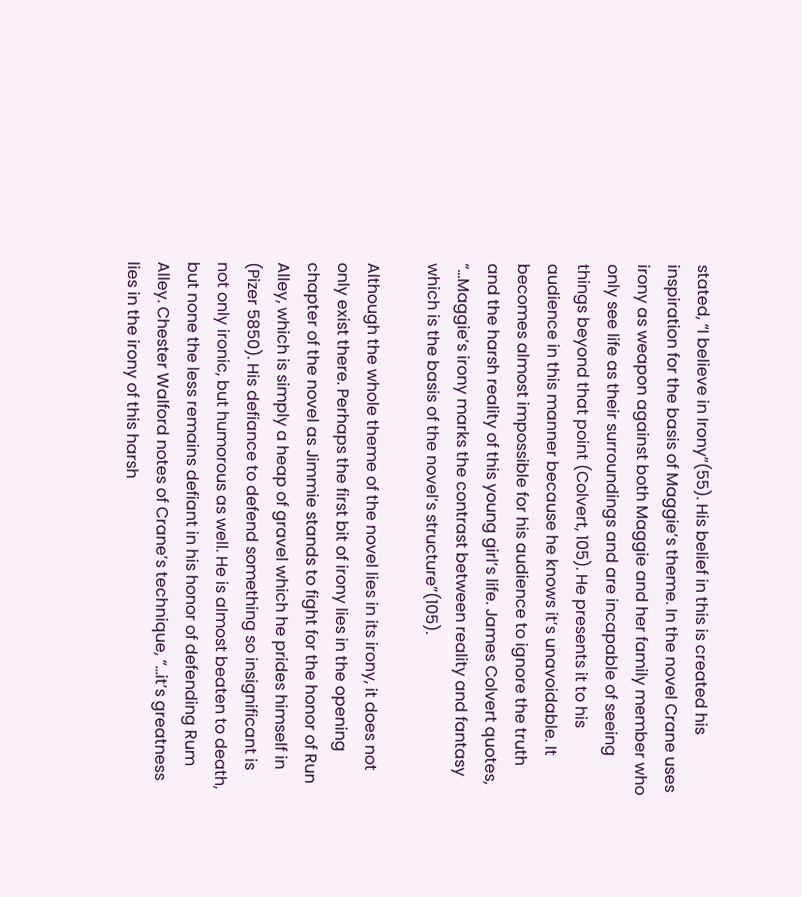stated, “I believe in Irony”(55). His belief in this is created his inspiration for the basis of Maggie’s theme. In the novel Crane uses irony as weapon against both Maggie and her family member who only see life as their surroundings and are incapable of seeing things beyond that point (Colvert, 105). He presents it to his audience in this manner because he knows it’s unavoidable. It becomes almost impossible for his audience to ignore the truth and the harsh reality of this young girl’s life. James Colvert quotes, “…Maggie’s irony marks the contrast between reality and fantasy which is the basis of the novel’s structure”(105).

Although the whole theme of the novel lies in its irony, it does not only exist there. Perhaps the first bit of irony lies in the opening chapter of the novel as Jimmie stands to fight for the honor of Run Alley, which is simply a heap of gravel which he prides himself in (Pizer 5850). His defiance to defend something so insignificant is not only ironic, but humorous as well. He is almost beaten to death, but none the less remains defiant in his honor of defending Rum Alley. Chester Walford notes of Crane’s technique, “…it’s greatness lies in the irony of this harsh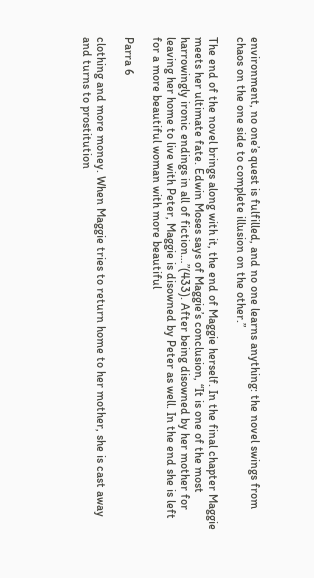environment, no one’s quest is fulfilled, and no one learns anything: the novel swings from chaos on the one side to complete illusion on the other.”

The end of the novel brings along with it, the end of Maggie herself. In the final chapter Maggie meets her ultimate fate. Edwin Moses says of Maggie’s conclusion, “It is one of the most harrowingly ironic endings in all of fiction…”(433). After being disowned by her mother for leaving her home to live with Peter, Maggie is disowned by Peter as well. In the end she is left for a more beautiful woman with more beautiful

Parra 6

clothing and more money. When Maggie tries to return home to her mother, she is cast away and turns to prostitution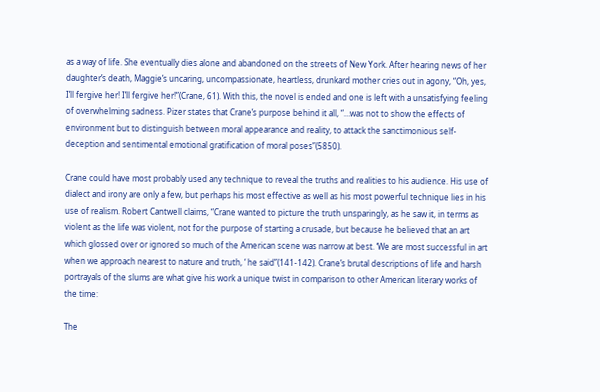as a way of life. She eventually dies alone and abandoned on the streets of New York. After hearing news of her daughter’s death, Maggie’s uncaring, uncompassionate, heartless, drunkard mother cries out in agony, “Oh, yes, I’ll fergive her! I’ll fergive her!”(Crane, 61). With this, the novel is ended and one is left with a unsatisfying feeling of overwhelming sadness. Pizer states that Crane’s purpose behind it all, “…was not to show the effects of environment but to distinguish between moral appearance and reality, to attack the sanctimonious self-deception and sentimental emotional gratification of moral poses”(5850).

Crane could have most probably used any technique to reveal the truths and realities to his audience. His use of dialect and irony are only a few, but perhaps his most effective as well as his most powerful technique lies in his use of realism. Robert Cantwell claims, “Crane wanted to picture the truth unsparingly, as he saw it, in terms as violent as the life was violent, not for the purpose of starting a crusade, but because he believed that an art which glossed over or ignored so much of the American scene was narrow at best. ‘We are most successful in art when we approach nearest to nature and truth, ‘ he said”(141-142). Crane’s brutal descriptions of life and harsh portrayals of the slums are what give his work a unique twist in comparison to other American literary works of the time:

The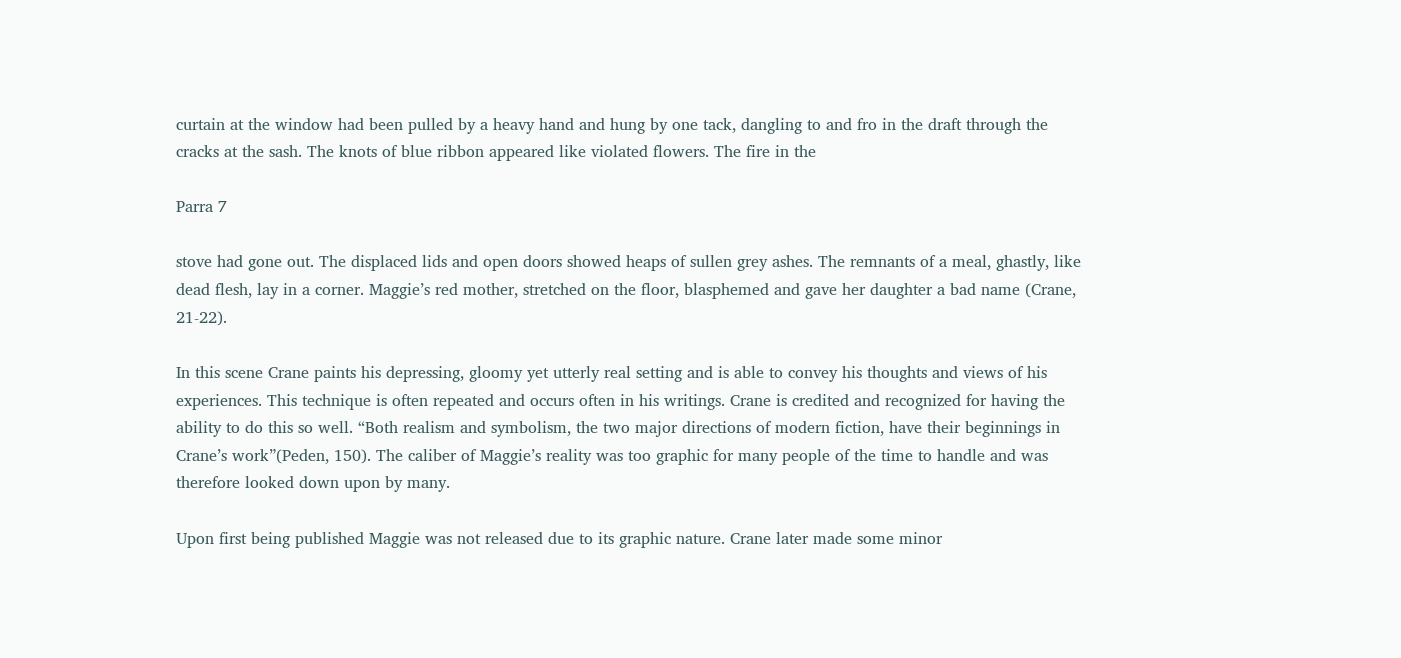curtain at the window had been pulled by a heavy hand and hung by one tack, dangling to and fro in the draft through the cracks at the sash. The knots of blue ribbon appeared like violated flowers. The fire in the

Parra 7

stove had gone out. The displaced lids and open doors showed heaps of sullen grey ashes. The remnants of a meal, ghastly, like dead flesh, lay in a corner. Maggie’s red mother, stretched on the floor, blasphemed and gave her daughter a bad name (Crane, 21-22).

In this scene Crane paints his depressing, gloomy yet utterly real setting and is able to convey his thoughts and views of his experiences. This technique is often repeated and occurs often in his writings. Crane is credited and recognized for having the ability to do this so well. “Both realism and symbolism, the two major directions of modern fiction, have their beginnings in Crane’s work”(Peden, 150). The caliber of Maggie’s reality was too graphic for many people of the time to handle and was therefore looked down upon by many.

Upon first being published Maggie was not released due to its graphic nature. Crane later made some minor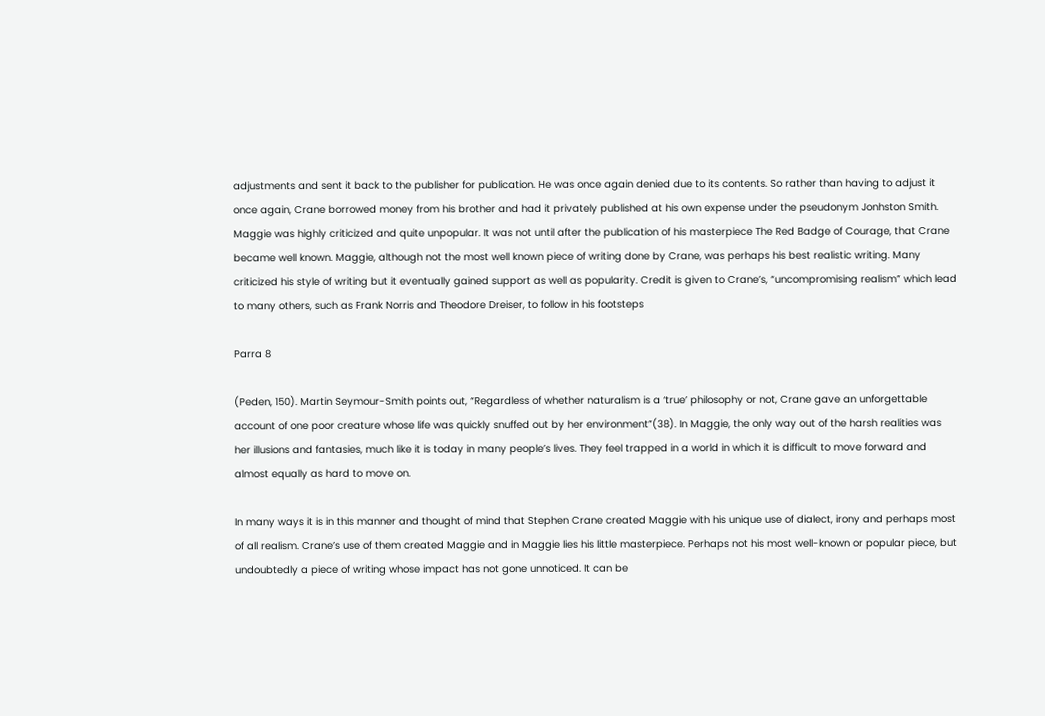adjustments and sent it back to the publisher for publication. He was once again denied due to its contents. So rather than having to adjust it once again, Crane borrowed money from his brother and had it privately published at his own expense under the pseudonym Jonhston Smith. Maggie was highly criticized and quite unpopular. It was not until after the publication of his masterpiece The Red Badge of Courage, that Crane became well known. Maggie, although not the most well known piece of writing done by Crane, was perhaps his best realistic writing. Many criticized his style of writing but it eventually gained support as well as popularity. Credit is given to Crane’s, “uncompromising realism” which lead to many others, such as Frank Norris and Theodore Dreiser, to follow in his footsteps

Parra 8

(Peden, 150). Martin Seymour-Smith points out, “Regardless of whether naturalism is a ‘true’ philosophy or not, Crane gave an unforgettable account of one poor creature whose life was quickly snuffed out by her environment”(38). In Maggie, the only way out of the harsh realities was her illusions and fantasies, much like it is today in many people’s lives. They feel trapped in a world in which it is difficult to move forward and almost equally as hard to move on.

In many ways it is in this manner and thought of mind that Stephen Crane created Maggie with his unique use of dialect, irony and perhaps most of all realism. Crane’s use of them created Maggie and in Maggie lies his little masterpiece. Perhaps not his most well-known or popular piece, but undoubtedly a piece of writing whose impact has not gone unnoticed. It can be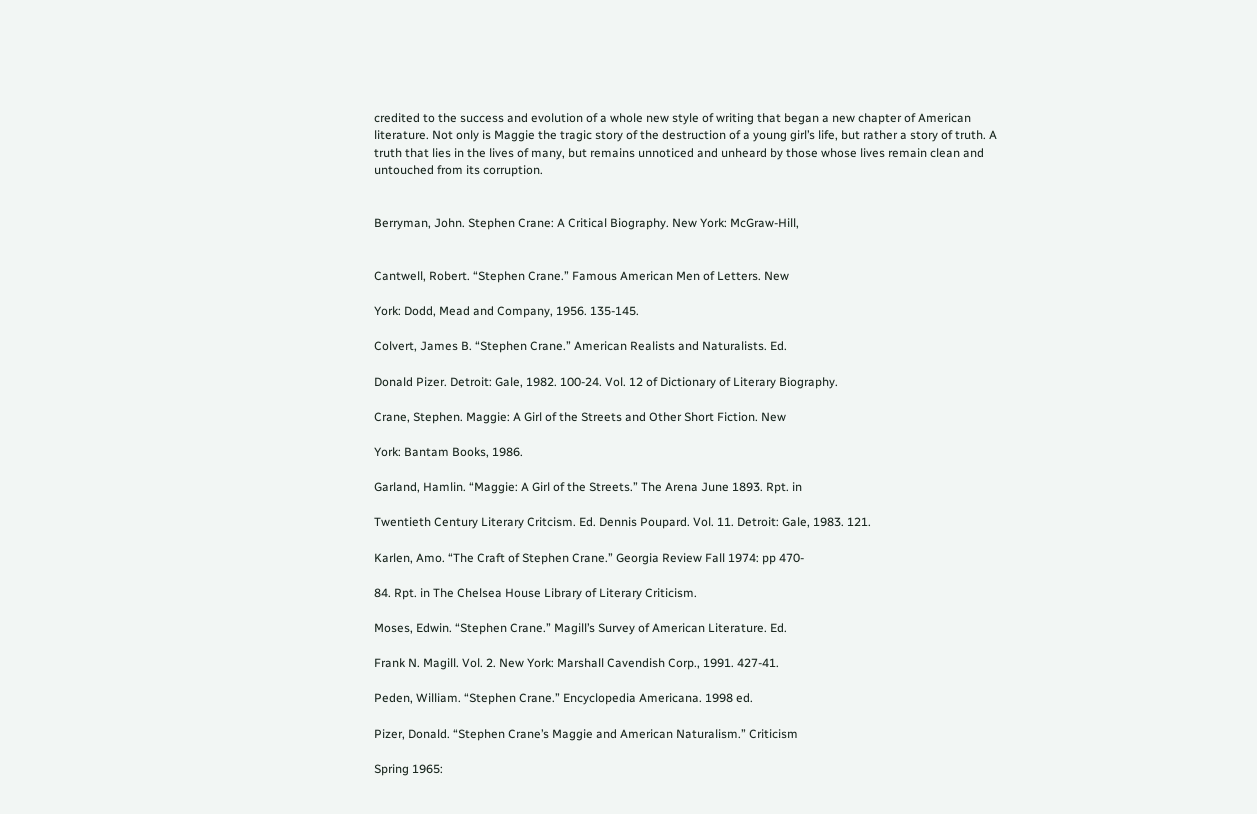credited to the success and evolution of a whole new style of writing that began a new chapter of American literature. Not only is Maggie the tragic story of the destruction of a young girl’s life, but rather a story of truth. A truth that lies in the lives of many, but remains unnoticed and unheard by those whose lives remain clean and untouched from its corruption.


Berryman, John. Stephen Crane: A Critical Biography. New York: McGraw-Hill,


Cantwell, Robert. “Stephen Crane.” Famous American Men of Letters. New

York: Dodd, Mead and Company, 1956. 135-145.

Colvert, James B. “Stephen Crane.” American Realists and Naturalists. Ed.

Donald Pizer. Detroit: Gale, 1982. 100-24. Vol. 12 of Dictionary of Literary Biography.

Crane, Stephen. Maggie: A Girl of the Streets and Other Short Fiction. New

York: Bantam Books, 1986.

Garland, Hamlin. “Maggie: A Girl of the Streets.” The Arena June 1893. Rpt. in

Twentieth Century Literary Critcism. Ed. Dennis Poupard. Vol. 11. Detroit: Gale, 1983. 121.

Karlen, Amo. “The Craft of Stephen Crane.” Georgia Review Fall 1974: pp 470-

84. Rpt. in The Chelsea House Library of Literary Criticism.

Moses, Edwin. “Stephen Crane.” Magill’s Survey of American Literature. Ed.

Frank N. Magill. Vol. 2. New York: Marshall Cavendish Corp., 1991. 427-41.

Peden, William. “Stephen Crane.” Encyclopedia Americana. 1998 ed.

Pizer, Donald. “Stephen Crane’s Maggie and American Naturalism.” Criticism

Spring 1965: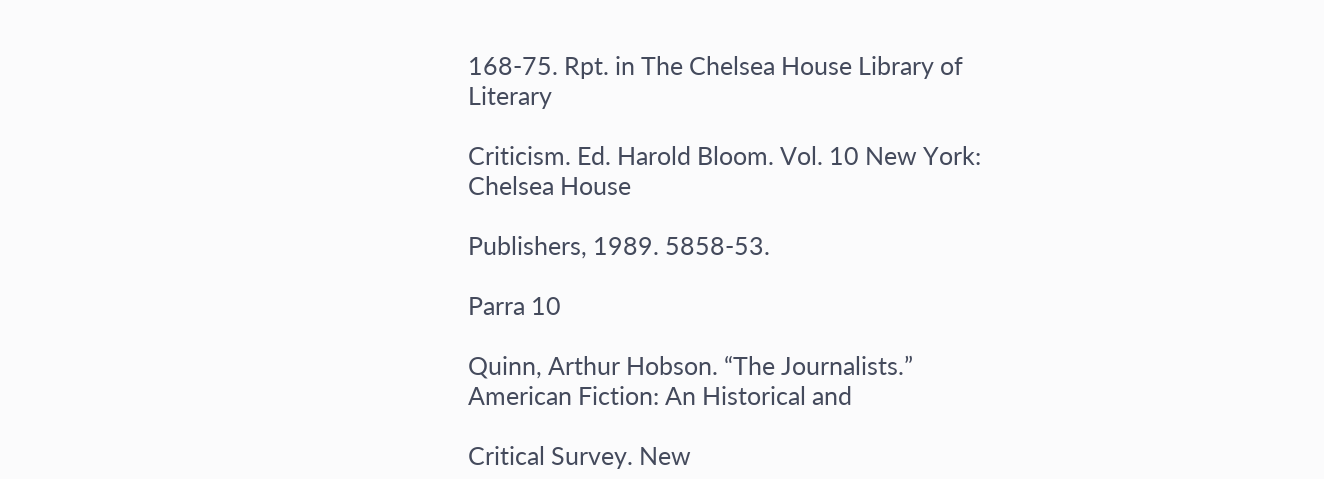168-75. Rpt. in The Chelsea House Library of Literary

Criticism. Ed. Harold Bloom. Vol. 10 New York: Chelsea House

Publishers, 1989. 5858-53.

Parra 10

Quinn, Arthur Hobson. “The Journalists.” American Fiction: An Historical and

Critical Survey. New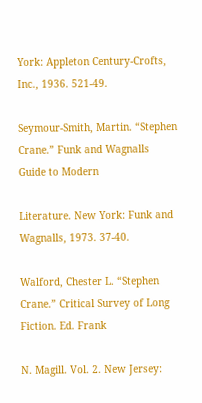York: Appleton Century-Crofts, Inc., 1936. 521-49.

Seymour-Smith, Martin. “Stephen Crane.” Funk and Wagnalls Guide to Modern

Literature. New York: Funk and Wagnalls, 1973. 37-40.

Walford, Chester L. “Stephen Crane.” Critical Survey of Long Fiction. Ed. Frank

N. Magill. Vol. 2. New Jersey: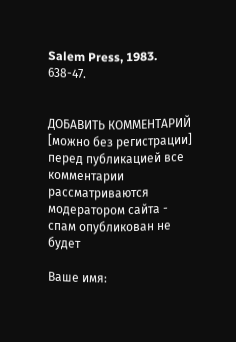Salem Press, 1983. 638-47.


ДОБАВИТЬ КОММЕНТАРИЙ  [можно без регистрации]
перед публикацией все комментарии рассматриваются модератором сайта - спам опубликован не будет

Ваше имя: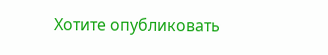Хотите опубликовать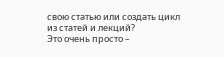свою статью или создать цикл из статей и лекций?
Это очень просто –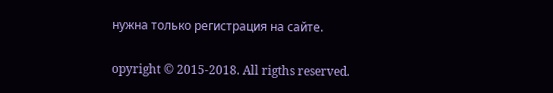нужна только регистрация на сайте.

opyright © 2015-2018. All rigths reserved.